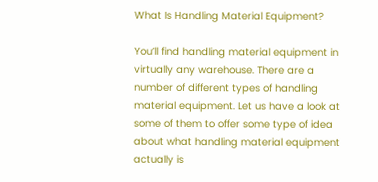What Is Handling Material Equipment?

You’ll find handling material equipment in virtually any warehouse. There are a number of different types of handling material equipment. Let us have a look at some of them to offer some type of idea about what handling material equipment actually is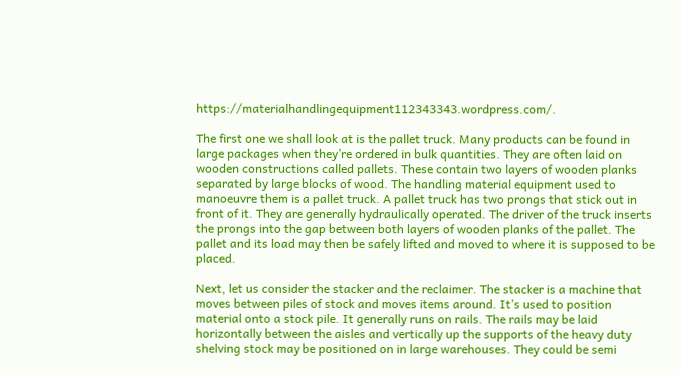https://materialhandlingequipment112343343.wordpress.com/.

The first one we shall look at is the pallet truck. Many products can be found in large packages when they’re ordered in bulk quantities. They are often laid on wooden constructions called pallets. These contain two layers of wooden planks separated by large blocks of wood. The handling material equipment used to manoeuvre them is a pallet truck. A pallet truck has two prongs that stick out in front of it. They are generally hydraulically operated. The driver of the truck inserts the prongs into the gap between both layers of wooden planks of the pallet. The pallet and its load may then be safely lifted and moved to where it is supposed to be placed.

Next, let us consider the stacker and the reclaimer. The stacker is a machine that moves between piles of stock and moves items around. It’s used to position material onto a stock pile. It generally runs on rails. The rails may be laid horizontally between the aisles and vertically up the supports of the heavy duty shelving stock may be positioned on in large warehouses. They could be semi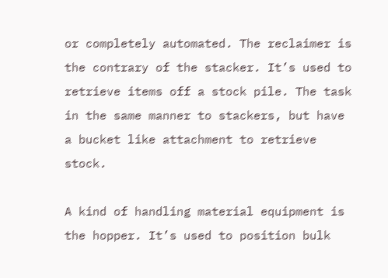or completely automated. The reclaimer is the contrary of the stacker. It’s used to retrieve items off a stock pile. The task in the same manner to stackers, but have a bucket like attachment to retrieve stock.

A kind of handling material equipment is the hopper. It’s used to position bulk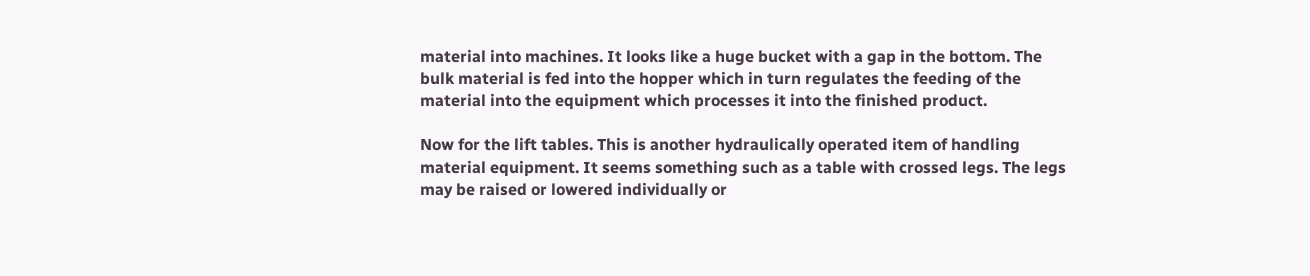material into machines. It looks like a huge bucket with a gap in the bottom. The bulk material is fed into the hopper which in turn regulates the feeding of the material into the equipment which processes it into the finished product.

Now for the lift tables. This is another hydraulically operated item of handling material equipment. It seems something such as a table with crossed legs. The legs may be raised or lowered individually or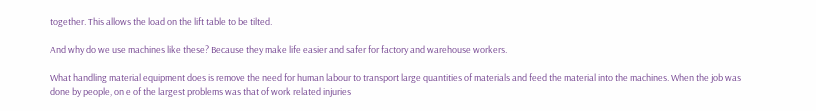together. This allows the load on the lift table to be tilted.

And why do we use machines like these? Because they make life easier and safer for factory and warehouse workers.

What handling material equipment does is remove the need for human labour to transport large quantities of materials and feed the material into the machines. When the job was done by people, on e of the largest problems was that of work related injuries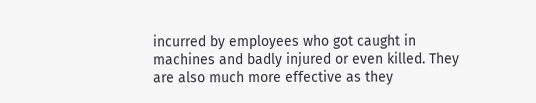incurred by employees who got caught in machines and badly injured or even killed. They are also much more effective as they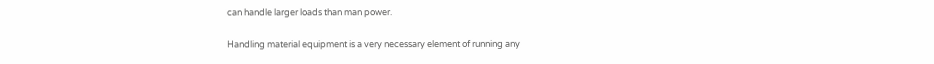can handle larger loads than man power.

Handling material equipment is a very necessary element of running any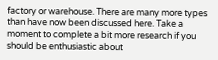factory or warehouse. There are many more types than have now been discussed here. Take a moment to complete a bit more research if you should be enthusiastic about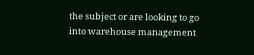the subject or are looking to go into warehouse management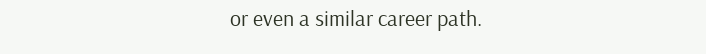or even a similar career path.